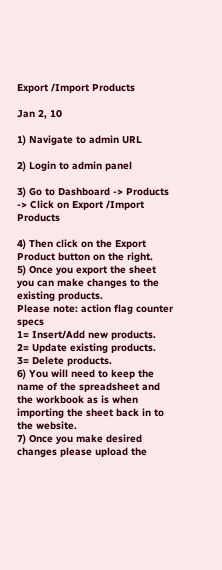Export /Import Products

Jan 2, 10

1) Navigate to admin URL

2) Login to admin panel

3) Go to Dashboard -> Products -> Click on Export /Import Products

4) Then click on the Export Product button on the right.
5) Once you export the sheet you can make changes to the existing products.
Please note: action flag counter specs
1= Insert/Add new products.
2= Update existing products.
3= Delete products.
6) You will need to keep the name of the spreadsheet and the workbook as is when importing the sheet back in to the website.
7) Once you make desired changes please upload the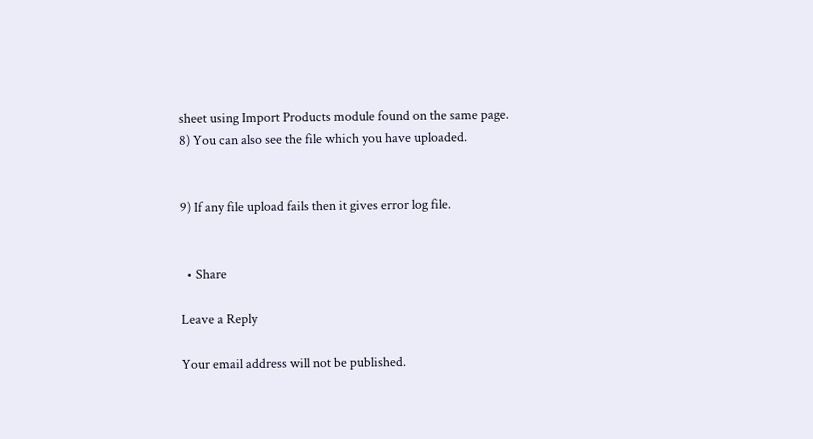sheet using Import Products module found on the same page.
8) You can also see the file which you have uploaded.


9) If any file upload fails then it gives error log file.


  • Share

Leave a Reply

Your email address will not be published.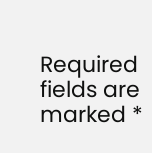Required fields are marked *